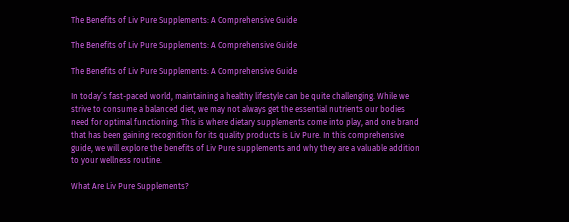The Benefits of Liv Pure Supplements: A Comprehensive Guide

The Benefits of Liv Pure Supplements: A Comprehensive Guide

The Benefits of Liv Pure Supplements: A Comprehensive Guide

In today’s fast-paced world, maintaining a healthy lifestyle can be quite challenging. While we strive to consume a balanced diet, we may not always get the essential nutrients our bodies need for optimal functioning. This is where dietary supplements come into play, and one brand that has been gaining recognition for its quality products is Liv Pure. In this comprehensive guide, we will explore the benefits of Liv Pure supplements and why they are a valuable addition to your wellness routine.

What Are Liv Pure Supplements?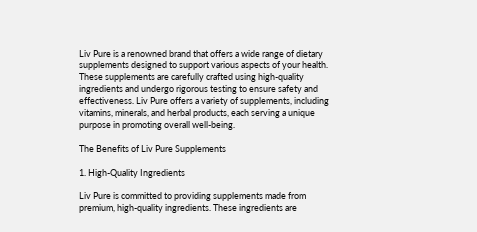Liv Pure is a renowned brand that offers a wide range of dietary supplements designed to support various aspects of your health. These supplements are carefully crafted using high-quality ingredients and undergo rigorous testing to ensure safety and effectiveness. Liv Pure offers a variety of supplements, including vitamins, minerals, and herbal products, each serving a unique purpose in promoting overall well-being.

The Benefits of Liv Pure Supplements

1. High-Quality Ingredients

Liv Pure is committed to providing supplements made from premium, high-quality ingredients. These ingredients are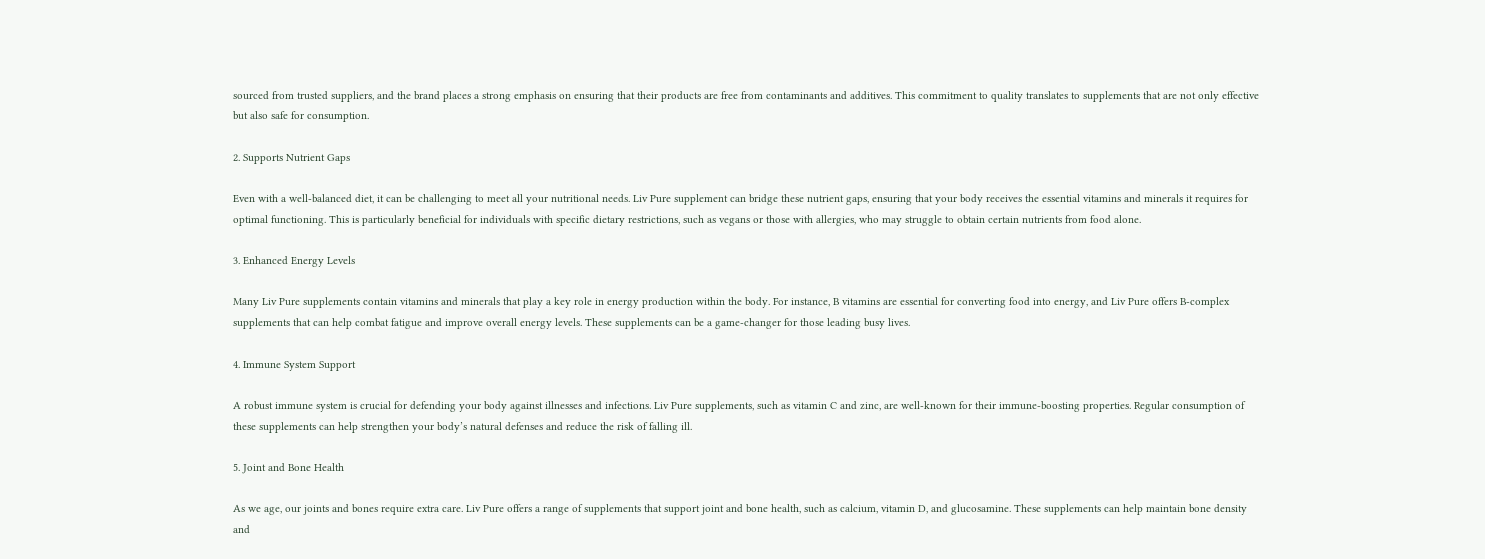sourced from trusted suppliers, and the brand places a strong emphasis on ensuring that their products are free from contaminants and additives. This commitment to quality translates to supplements that are not only effective but also safe for consumption.

2. Supports Nutrient Gaps

Even with a well-balanced diet, it can be challenging to meet all your nutritional needs. Liv Pure supplement can bridge these nutrient gaps, ensuring that your body receives the essential vitamins and minerals it requires for optimal functioning. This is particularly beneficial for individuals with specific dietary restrictions, such as vegans or those with allergies, who may struggle to obtain certain nutrients from food alone.

3. Enhanced Energy Levels

Many Liv Pure supplements contain vitamins and minerals that play a key role in energy production within the body. For instance, B vitamins are essential for converting food into energy, and Liv Pure offers B-complex supplements that can help combat fatigue and improve overall energy levels. These supplements can be a game-changer for those leading busy lives.

4. Immune System Support

A robust immune system is crucial for defending your body against illnesses and infections. Liv Pure supplements, such as vitamin C and zinc, are well-known for their immune-boosting properties. Regular consumption of these supplements can help strengthen your body’s natural defenses and reduce the risk of falling ill.

5. Joint and Bone Health

As we age, our joints and bones require extra care. Liv Pure offers a range of supplements that support joint and bone health, such as calcium, vitamin D, and glucosamine. These supplements can help maintain bone density and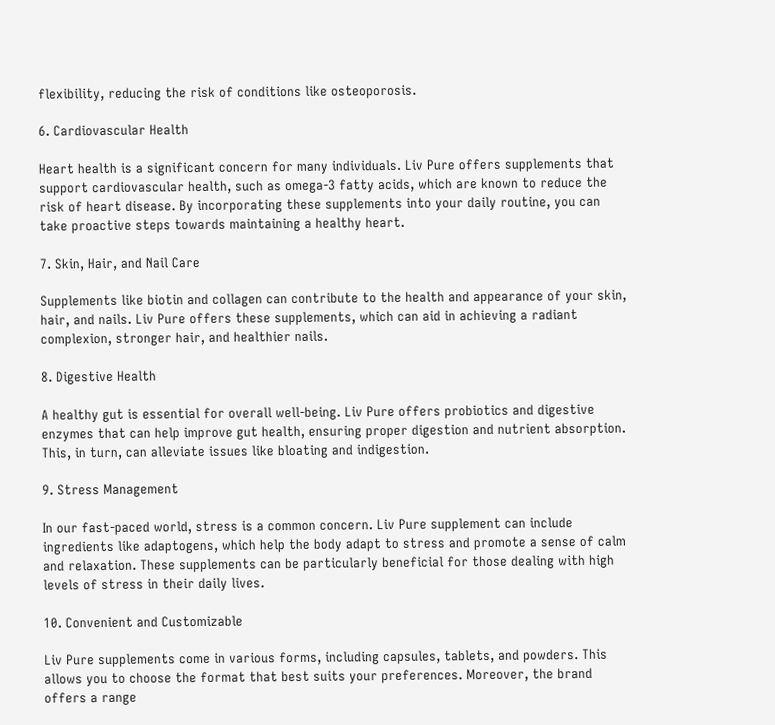flexibility, reducing the risk of conditions like osteoporosis.

6. Cardiovascular Health

Heart health is a significant concern for many individuals. Liv Pure offers supplements that support cardiovascular health, such as omega-3 fatty acids, which are known to reduce the risk of heart disease. By incorporating these supplements into your daily routine, you can take proactive steps towards maintaining a healthy heart.

7. Skin, Hair, and Nail Care

Supplements like biotin and collagen can contribute to the health and appearance of your skin, hair, and nails. Liv Pure offers these supplements, which can aid in achieving a radiant complexion, stronger hair, and healthier nails.

8. Digestive Health

A healthy gut is essential for overall well-being. Liv Pure offers probiotics and digestive enzymes that can help improve gut health, ensuring proper digestion and nutrient absorption. This, in turn, can alleviate issues like bloating and indigestion.

9. Stress Management

In our fast-paced world, stress is a common concern. Liv Pure supplement can include ingredients like adaptogens, which help the body adapt to stress and promote a sense of calm and relaxation. These supplements can be particularly beneficial for those dealing with high levels of stress in their daily lives.

10. Convenient and Customizable

Liv Pure supplements come in various forms, including capsules, tablets, and powders. This allows you to choose the format that best suits your preferences. Moreover, the brand offers a range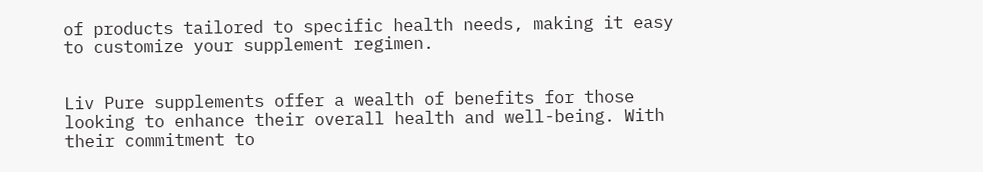of products tailored to specific health needs, making it easy to customize your supplement regimen.


Liv Pure supplements offer a wealth of benefits for those looking to enhance their overall health and well-being. With their commitment to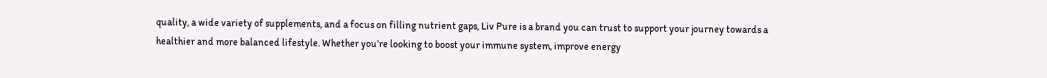quality, a wide variety of supplements, and a focus on filling nutrient gaps, Liv Pure is a brand you can trust to support your journey towards a healthier and more balanced lifestyle. Whether you’re looking to boost your immune system, improve energy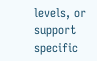levels, or support specific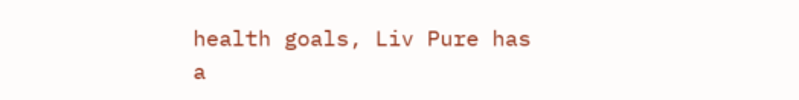health goals, Liv Pure has a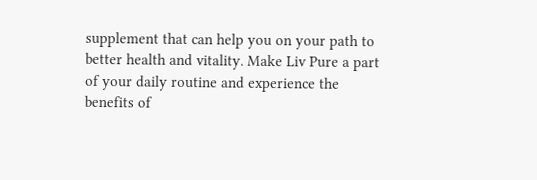supplement that can help you on your path to better health and vitality. Make Liv Pure a part of your daily routine and experience the benefits of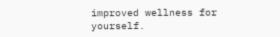improved wellness for yourself.